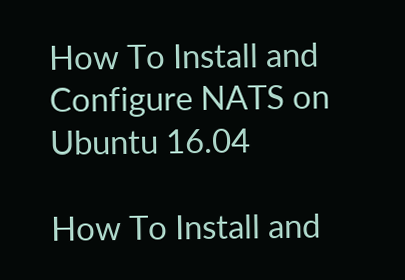How To Install and Configure NATS on Ubuntu 16.04

How To Install and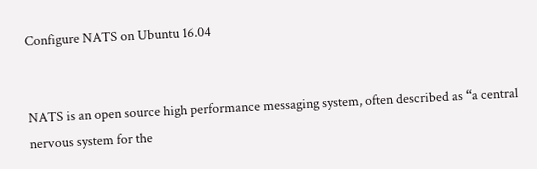Configure NATS on Ubuntu 16.04


NATS is an open source high performance messaging system, often described as “a central nervous system for the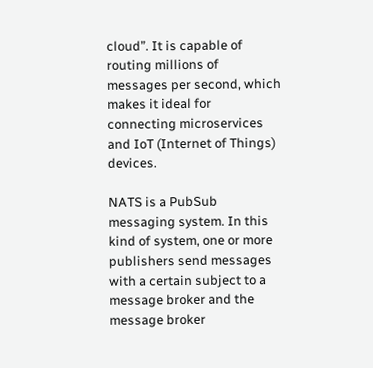cloud”. It is capable of routing millions of messages per second, which makes it ideal for connecting microservices and IoT (Internet of Things) devices.

NATS is a PubSub messaging system. In this kind of system, one or more publishers send messages with a certain subject to a message broker and the message broker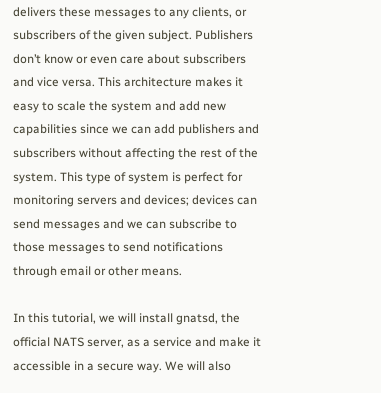delivers these messages to any clients, or subscribers of the given subject. Publishers don’t know or even care about subscribers and vice versa. This architecture makes it easy to scale the system and add new capabilities since we can add publishers and subscribers without affecting the rest of the system. This type of system is perfect for monitoring servers and devices; devices can send messages and we can subscribe to those messages to send notifications through email or other means.

In this tutorial, we will install gnatsd, the official NATS server, as a service and make it accessible in a secure way. We will also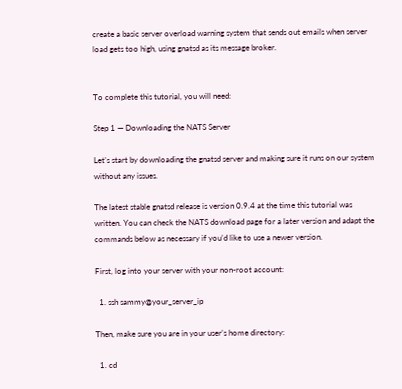create a basic server overload warning system that sends out emails when server load gets too high, using gnatsd as its message broker.


To complete this tutorial, you will need:

Step 1 — Downloading the NATS Server

Let’s start by downloading the gnatsd server and making sure it runs on our system without any issues.

The latest stable gnatsd release is version 0.9.4 at the time this tutorial was written. You can check the NATS download page for a later version and adapt the commands below as necessary if you’d like to use a newer version.

First, log into your server with your non-root account:

  1. ssh sammy@your_server_ip

Then, make sure you are in your user’s home directory:

  1. cd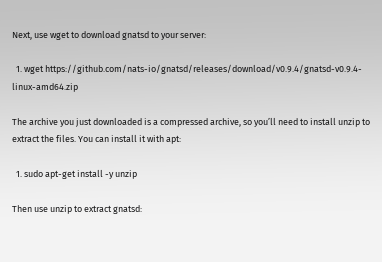Next, use wget to download gnatsd to your server:

  1. wget https://github.com/nats-io/gnatsd/releases/download/v0.9.4/gnatsd-v0.9.4-linux-amd64.zip

The archive you just downloaded is a compressed archive, so you’ll need to install unzip to extract the files. You can install it with apt:

  1. sudo apt-get install -y unzip

Then use unzip to extract gnatsd: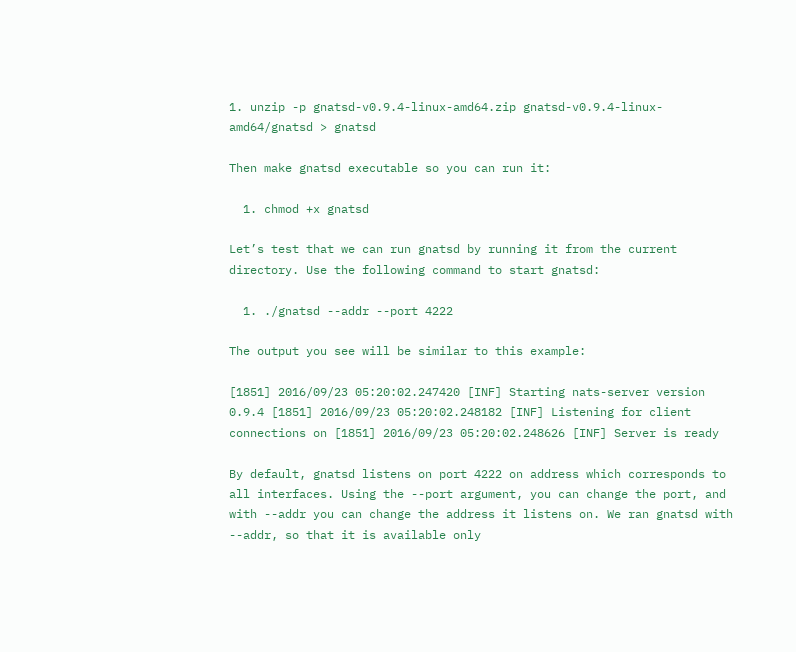1. unzip -p gnatsd-v0.9.4-linux-amd64.zip gnatsd-v0.9.4-linux-amd64/gnatsd > gnatsd

Then make gnatsd executable so you can run it:

  1. chmod +x gnatsd

Let’s test that we can run gnatsd by running it from the current directory. Use the following command to start gnatsd:

  1. ./gnatsd --addr --port 4222

The output you see will be similar to this example:

[1851] 2016/09/23 05:20:02.247420 [INF] Starting nats-server version 0.9.4 [1851] 2016/09/23 05:20:02.248182 [INF] Listening for client connections on [1851] 2016/09/23 05:20:02.248626 [INF] Server is ready

By default, gnatsd listens on port 4222 on address which corresponds to all interfaces. Using the --port argument, you can change the port, and with --addr you can change the address it listens on. We ran gnatsd with --addr, so that it is available only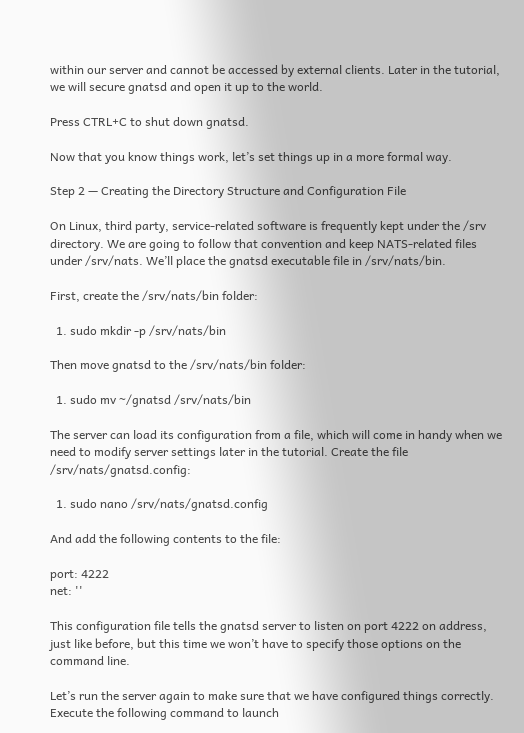within our server and cannot be accessed by external clients. Later in the tutorial, we will secure gnatsd and open it up to the world.

Press CTRL+C to shut down gnatsd.

Now that you know things work, let’s set things up in a more formal way.

Step 2 — Creating the Directory Structure and Configuration File

On Linux, third party, service-related software is frequently kept under the /srv directory. We are going to follow that convention and keep NATS-related files under /srv/nats. We’ll place the gnatsd executable file in /srv/nats/bin.

First, create the /srv/nats/bin folder:

  1. sudo mkdir -p /srv/nats/bin

Then move gnatsd to the /srv/nats/bin folder:

  1. sudo mv ~/gnatsd /srv/nats/bin

The server can load its configuration from a file, which will come in handy when we need to modify server settings later in the tutorial. Create the file /srv/nats/gnatsd.config:

  1. sudo nano /srv/nats/gnatsd.config

And add the following contents to the file:

port: 4222
net: ''

This configuration file tells the gnatsd server to listen on port 4222 on address, just like before, but this time we won’t have to specify those options on the command line.

Let’s run the server again to make sure that we have configured things correctly. Execute the following command to launch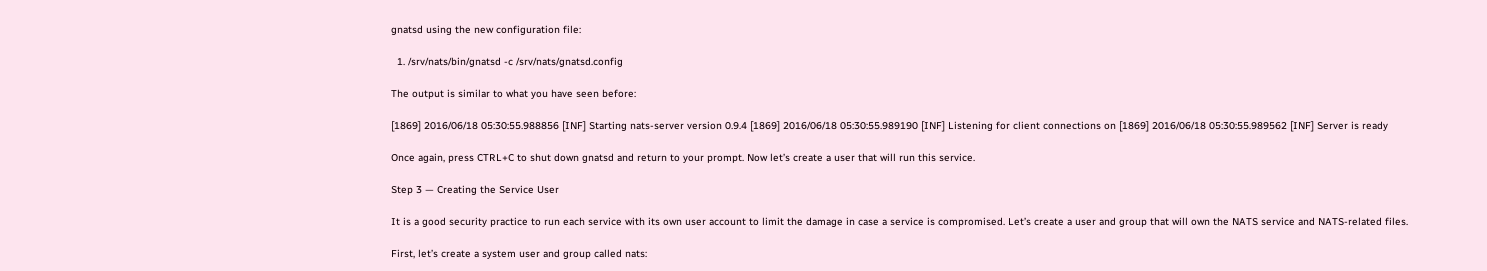gnatsd using the new configuration file:

  1. /srv/nats/bin/gnatsd -c /srv/nats/gnatsd.config

The output is similar to what you have seen before:

[1869] 2016/06/18 05:30:55.988856 [INF] Starting nats-server version 0.9.4 [1869] 2016/06/18 05:30:55.989190 [INF] Listening for client connections on [1869] 2016/06/18 05:30:55.989562 [INF] Server is ready

Once again, press CTRL+C to shut down gnatsd and return to your prompt. Now let’s create a user that will run this service.

Step 3 — Creating the Service User

It is a good security practice to run each service with its own user account to limit the damage in case a service is compromised. Let’s create a user and group that will own the NATS service and NATS-related files.

First, let’s create a system user and group called nats: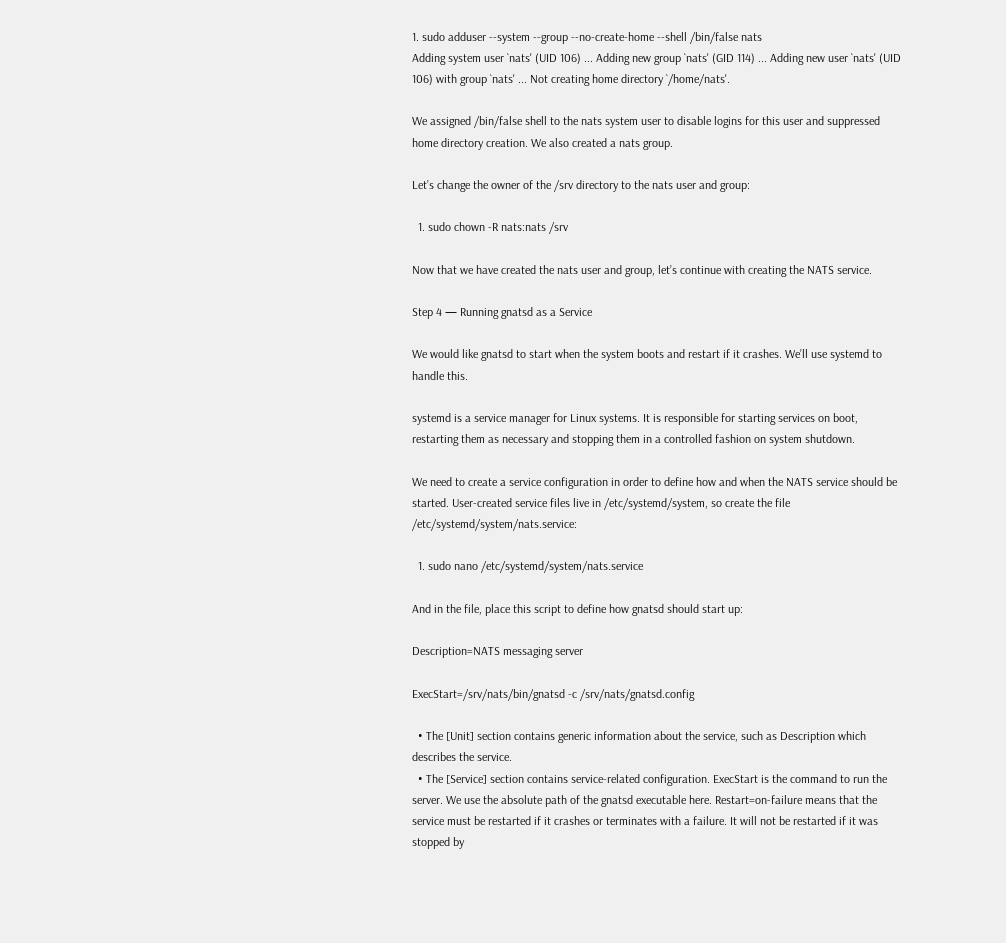1. sudo adduser --system --group --no-create-home --shell /bin/false nats
Adding system user `nats' (UID 106) ... Adding new group `nats' (GID 114) ... Adding new user `nats' (UID 106) with group `nats' ... Not creating home directory `/home/nats'.

We assigned /bin/false shell to the nats system user to disable logins for this user and suppressed home directory creation. We also created a nats group.

Let’s change the owner of the /srv directory to the nats user and group:

  1. sudo chown -R nats:nats /srv

Now that we have created the nats user and group, let’s continue with creating the NATS service.

Step 4 — Running gnatsd as a Service

We would like gnatsd to start when the system boots and restart if it crashes. We’ll use systemd to handle this.

systemd is a service manager for Linux systems. It is responsible for starting services on boot, restarting them as necessary and stopping them in a controlled fashion on system shutdown.

We need to create a service configuration in order to define how and when the NATS service should be started. User-created service files live in /etc/systemd/system, so create the file /etc/systemd/system/nats.service:

  1. sudo nano /etc/systemd/system/nats.service

And in the file, place this script to define how gnatsd should start up:

Description=NATS messaging server

ExecStart=/srv/nats/bin/gnatsd -c /srv/nats/gnatsd.config

  • The [Unit] section contains generic information about the service, such as Description which describes the service.
  • The [Service] section contains service-related configuration. ExecStart is the command to run the server. We use the absolute path of the gnatsd executable here. Restart=on-failure means that the service must be restarted if it crashes or terminates with a failure. It will not be restarted if it was stopped by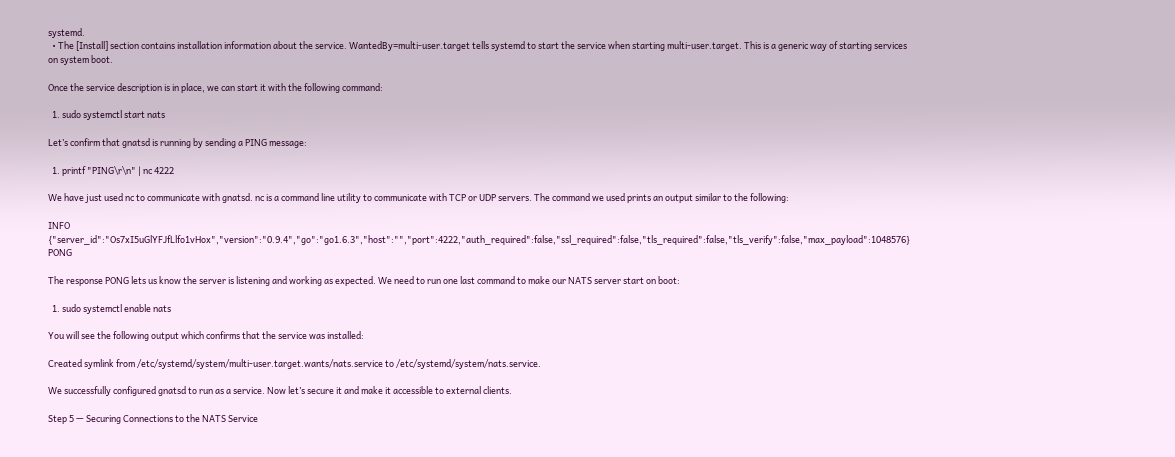systemd.
  • The [Install] section contains installation information about the service. WantedBy=multi-user.target tells systemd to start the service when starting multi-user.target. This is a generic way of starting services on system boot.

Once the service description is in place, we can start it with the following command:

  1. sudo systemctl start nats

Let’s confirm that gnatsd is running by sending a PING message:

  1. printf "PING\r\n" | nc 4222

We have just used nc to communicate with gnatsd. nc is a command line utility to communicate with TCP or UDP servers. The command we used prints an output similar to the following:

INFO {"server_id":"Os7xI5uGlYFJfLlfo1vHox","version":"0.9.4","go":"go1.6.3","host":"","port":4222,"auth_required":false,"ssl_required":false,"tls_required":false,"tls_verify":false,"max_payload":1048576} PONG

The response PONG lets us know the server is listening and working as expected. We need to run one last command to make our NATS server start on boot:

  1. sudo systemctl enable nats

You will see the following output which confirms that the service was installed:

Created symlink from /etc/systemd/system/multi-user.target.wants/nats.service to /etc/systemd/system/nats.service.

We successfully configured gnatsd to run as a service. Now let’s secure it and make it accessible to external clients.

Step 5 — Securing Connections to the NATS Service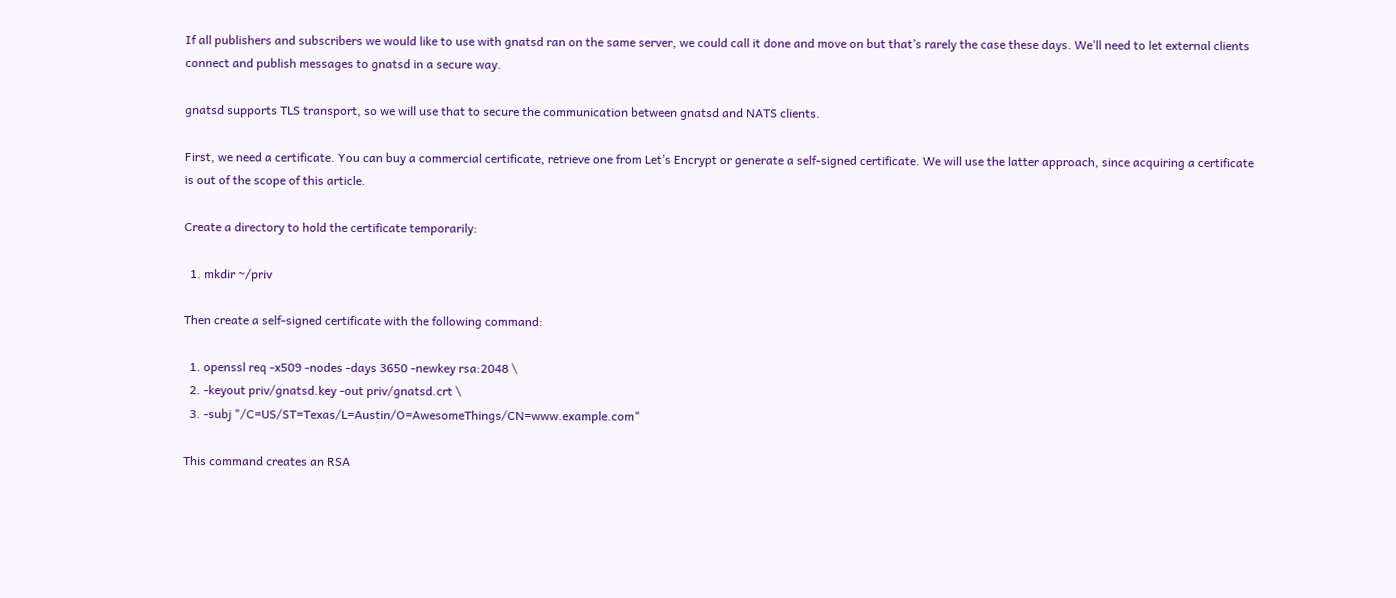If all publishers and subscribers we would like to use with gnatsd ran on the same server, we could call it done and move on but that’s rarely the case these days. We’ll need to let external clients connect and publish messages to gnatsd in a secure way.

gnatsd supports TLS transport, so we will use that to secure the communication between gnatsd and NATS clients.

First, we need a certificate. You can buy a commercial certificate, retrieve one from Let’s Encrypt or generate a self-signed certificate. We will use the latter approach, since acquiring a certificate is out of the scope of this article.

Create a directory to hold the certificate temporarily:

  1. mkdir ~/priv

Then create a self-signed certificate with the following command:

  1. openssl req -x509 -nodes -days 3650 -newkey rsa:2048 \
  2. -keyout priv/gnatsd.key -out priv/gnatsd.crt \
  3. -subj "/C=US/ST=Texas/L=Austin/O=AwesomeThings/CN=www.example.com"

This command creates an RSA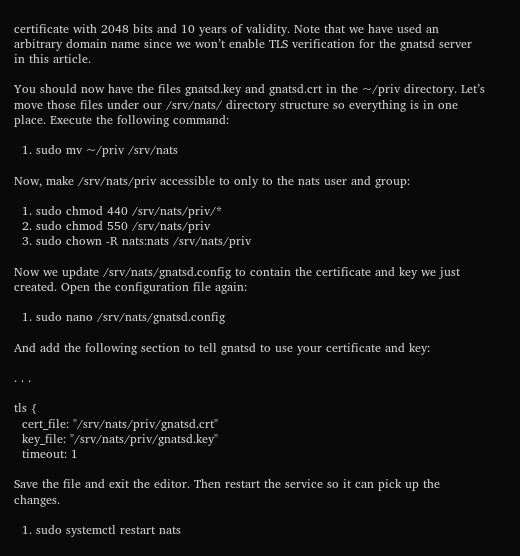certificate with 2048 bits and 10 years of validity. Note that we have used an arbitrary domain name since we won’t enable TLS verification for the gnatsd server in this article.

You should now have the files gnatsd.key and gnatsd.crt in the ~/priv directory. Let’s move those files under our /srv/nats/ directory structure so everything is in one place. Execute the following command:

  1. sudo mv ~/priv /srv/nats

Now, make /srv/nats/priv accessible to only to the nats user and group:

  1. sudo chmod 440 /srv/nats/priv/*
  2. sudo chmod 550 /srv/nats/priv
  3. sudo chown -R nats:nats /srv/nats/priv

Now we update /srv/nats/gnatsd.config to contain the certificate and key we just created. Open the configuration file again:

  1. sudo nano /srv/nats/gnatsd.config

And add the following section to tell gnatsd to use your certificate and key:

. . .

tls {
  cert_file: "/srv/nats/priv/gnatsd.crt"
  key_file: "/srv/nats/priv/gnatsd.key"
  timeout: 1

Save the file and exit the editor. Then restart the service so it can pick up the changes.

  1. sudo systemctl restart nats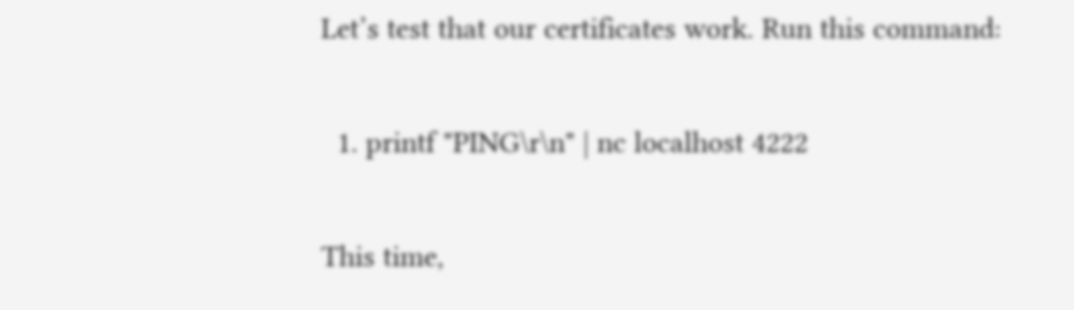Let’s test that our certificates work. Run this command:

  1. printf "PING\r\n" | nc localhost 4222

This time,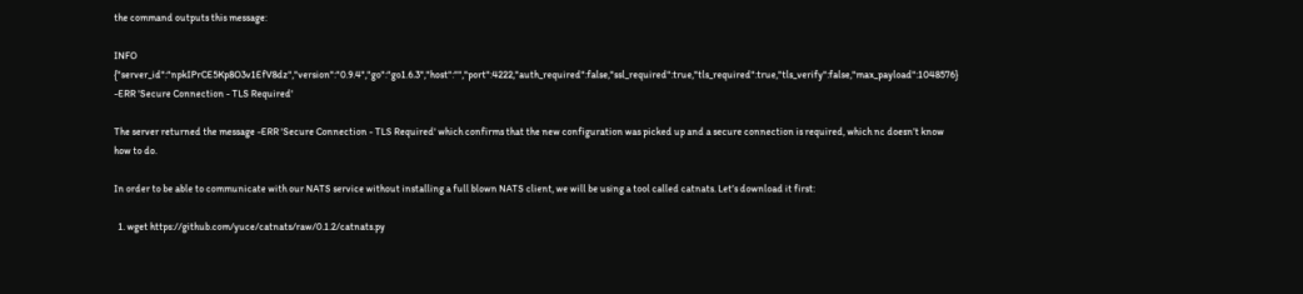the command outputs this message:

INFO {"server_id":"npkIPrCE5Kp8O3v1EfV8dz","version":"0.9.4","go":"go1.6.3","host":"","port":4222,"auth_required":false,"ssl_required":true,"tls_required":true,"tls_verify":false,"max_payload":1048576} -ERR 'Secure Connection - TLS Required'

The server returned the message -ERR 'Secure Connection - TLS Required' which confirms that the new configuration was picked up and a secure connection is required, which nc doesn’t know how to do.

In order to be able to communicate with our NATS service without installing a full blown NATS client, we will be using a tool called catnats. Let’s download it first:

  1. wget https://github.com/yuce/catnats/raw/0.1.2/catnats.py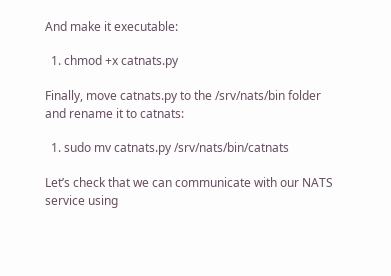And make it executable:

  1. chmod +x catnats.py

Finally, move catnats.py to the /srv/nats/bin folder and rename it to catnats:

  1. sudo mv catnats.py /srv/nats/bin/catnats

Let’s check that we can communicate with our NATS service using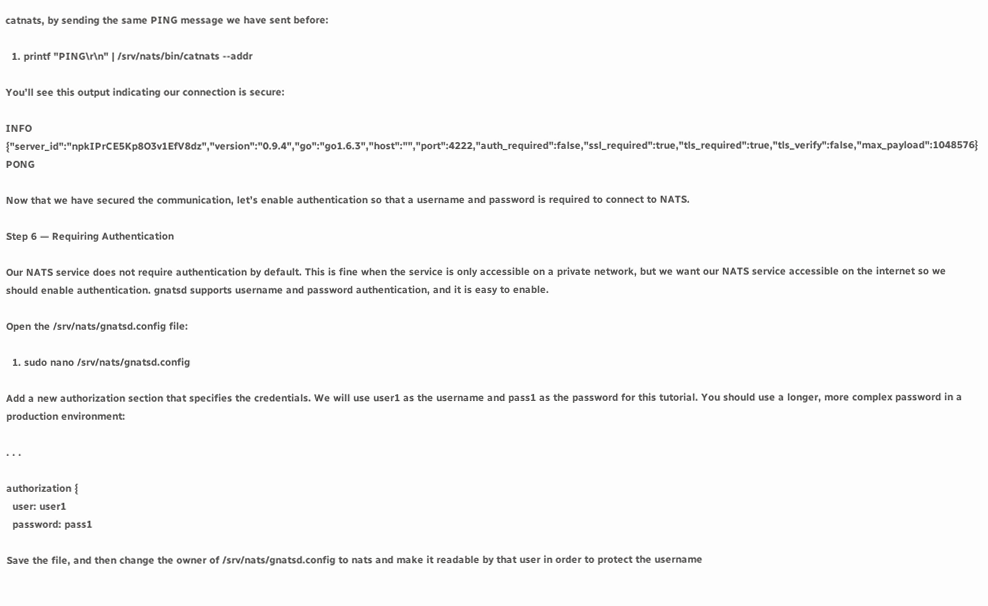catnats, by sending the same PING message we have sent before:

  1. printf "PING\r\n" | /srv/nats/bin/catnats --addr

You’ll see this output indicating our connection is secure:

INFO {"server_id":"npkIPrCE5Kp8O3v1EfV8dz","version":"0.9.4","go":"go1.6.3","host":"","port":4222,"auth_required":false,"ssl_required":true,"tls_required":true,"tls_verify":false,"max_payload":1048576} PONG

Now that we have secured the communication, let’s enable authentication so that a username and password is required to connect to NATS.

Step 6 — Requiring Authentication

Our NATS service does not require authentication by default. This is fine when the service is only accessible on a private network, but we want our NATS service accessible on the internet so we should enable authentication. gnatsd supports username and password authentication, and it is easy to enable.

Open the /srv/nats/gnatsd.config file:

  1. sudo nano /srv/nats/gnatsd.config

Add a new authorization section that specifies the credentials. We will use user1 as the username and pass1 as the password for this tutorial. You should use a longer, more complex password in a production environment:

. . .

authorization {
  user: user1
  password: pass1

Save the file, and then change the owner of /srv/nats/gnatsd.config to nats and make it readable by that user in order to protect the username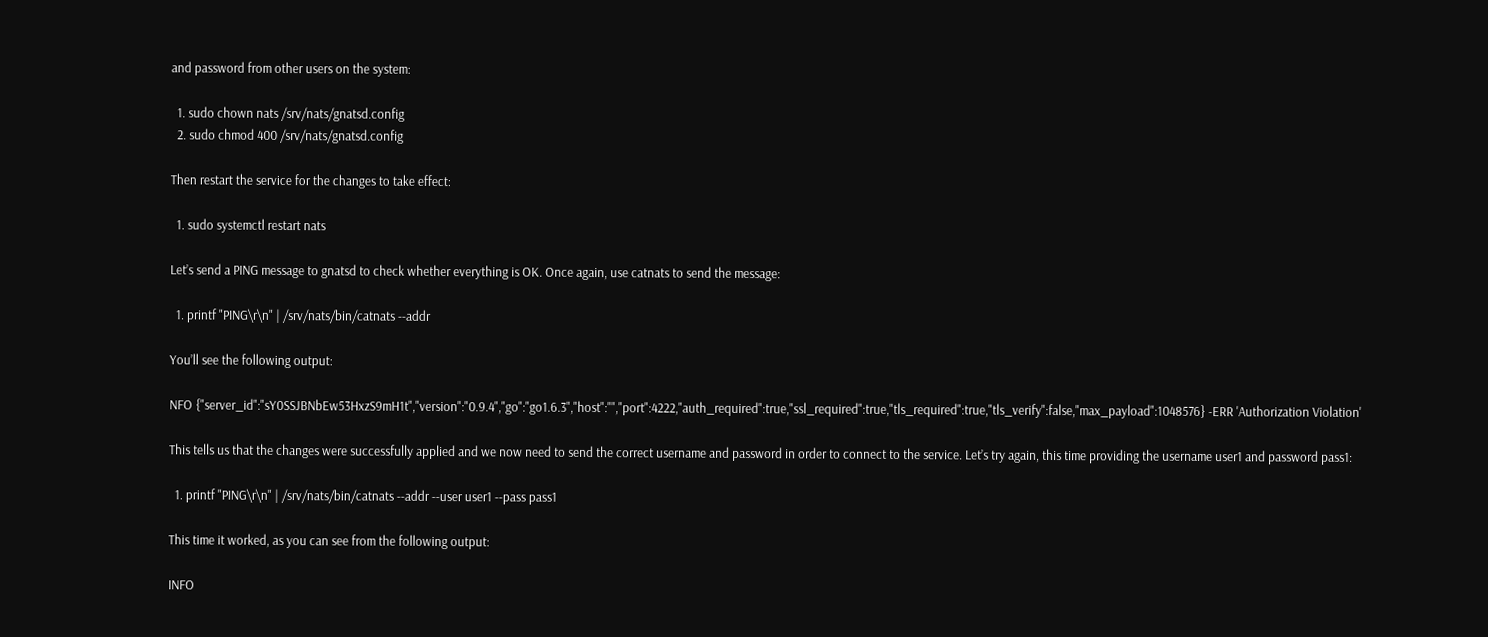and password from other users on the system:

  1. sudo chown nats /srv/nats/gnatsd.config
  2. sudo chmod 400 /srv/nats/gnatsd.config

Then restart the service for the changes to take effect:

  1. sudo systemctl restart nats

Let’s send a PING message to gnatsd to check whether everything is OK. Once again, use catnats to send the message:

  1. printf "PING\r\n" | /srv/nats/bin/catnats --addr

You’ll see the following output:

NFO {"server_id":"sY0SSJBNbEw53HxzS9mH1t","version":"0.9.4","go":"go1.6.3","host":"","port":4222,"auth_required":true,"ssl_required":true,"tls_required":true,"tls_verify":false,"max_payload":1048576} -ERR 'Authorization Violation'

This tells us that the changes were successfully applied and we now need to send the correct username and password in order to connect to the service. Let’s try again, this time providing the username user1 and password pass1:

  1. printf "PING\r\n" | /srv/nats/bin/catnats --addr --user user1 --pass pass1

This time it worked, as you can see from the following output:

INFO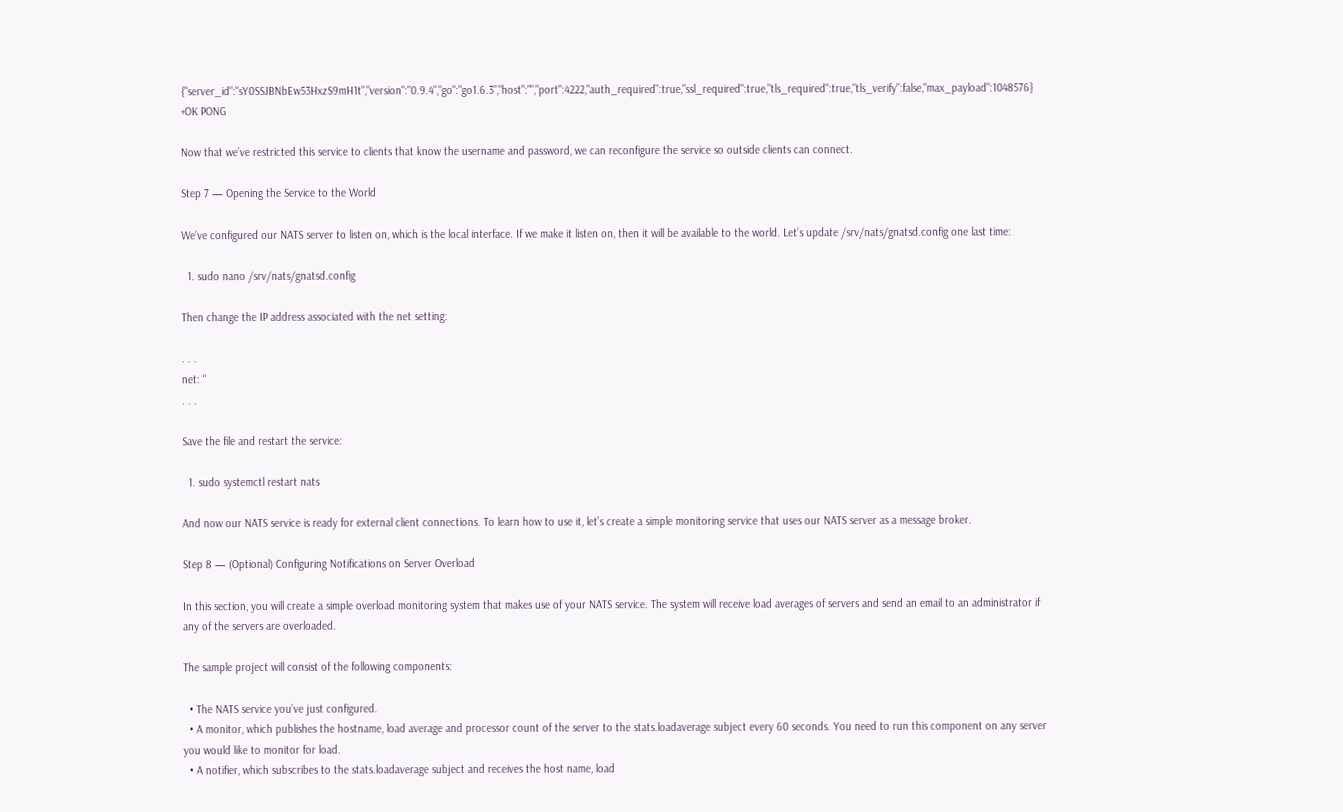{"server_id":"sY0SSJBNbEw53HxzS9mH1t","version":"0.9.4","go":"go1.6.3","host":"","port":4222,"auth_required":true,"ssl_required":true,"tls_required":true,"tls_verify":false,"max_payload":1048576} +OK PONG

Now that we’ve restricted this service to clients that know the username and password, we can reconfigure the service so outside clients can connect.

Step 7 — Opening the Service to the World

We’ve configured our NATS server to listen on, which is the local interface. If we make it listen on, then it will be available to the world. Let’s update /srv/nats/gnatsd.config one last time:

  1. sudo nano /srv/nats/gnatsd.config

Then change the IP address associated with the net setting:

. . .
net: ''
. . .

Save the file and restart the service:

  1. sudo systemctl restart nats

And now our NATS service is ready for external client connections. To learn how to use it, let’s create a simple monitoring service that uses our NATS server as a message broker.

Step 8 — (Optional) Configuring Notifications on Server Overload

In this section, you will create a simple overload monitoring system that makes use of your NATS service. The system will receive load averages of servers and send an email to an administrator if any of the servers are overloaded.

The sample project will consist of the following components:

  • The NATS service you’ve just configured.
  • A monitor, which publishes the hostname, load average and processor count of the server to the stats.loadaverage subject every 60 seconds. You need to run this component on any server you would like to monitor for load.
  • A notifier, which subscribes to the stats.loadaverage subject and receives the host name, load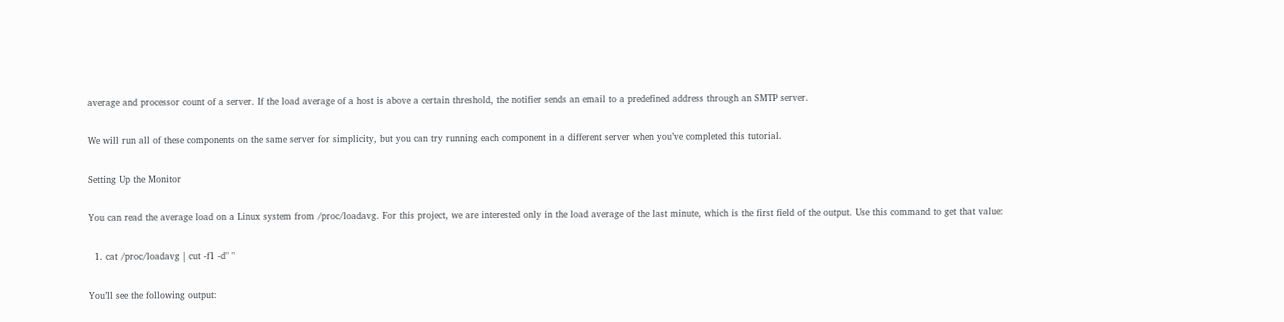average and processor count of a server. If the load average of a host is above a certain threshold, the notifier sends an email to a predefined address through an SMTP server.

We will run all of these components on the same server for simplicity, but you can try running each component in a different server when you’ve completed this tutorial.

Setting Up the Monitor

You can read the average load on a Linux system from /proc/loadavg. For this project, we are interested only in the load average of the last minute, which is the first field of the output. Use this command to get that value:

  1. cat /proc/loadavg | cut -f1 -d" "

You’ll see the following output: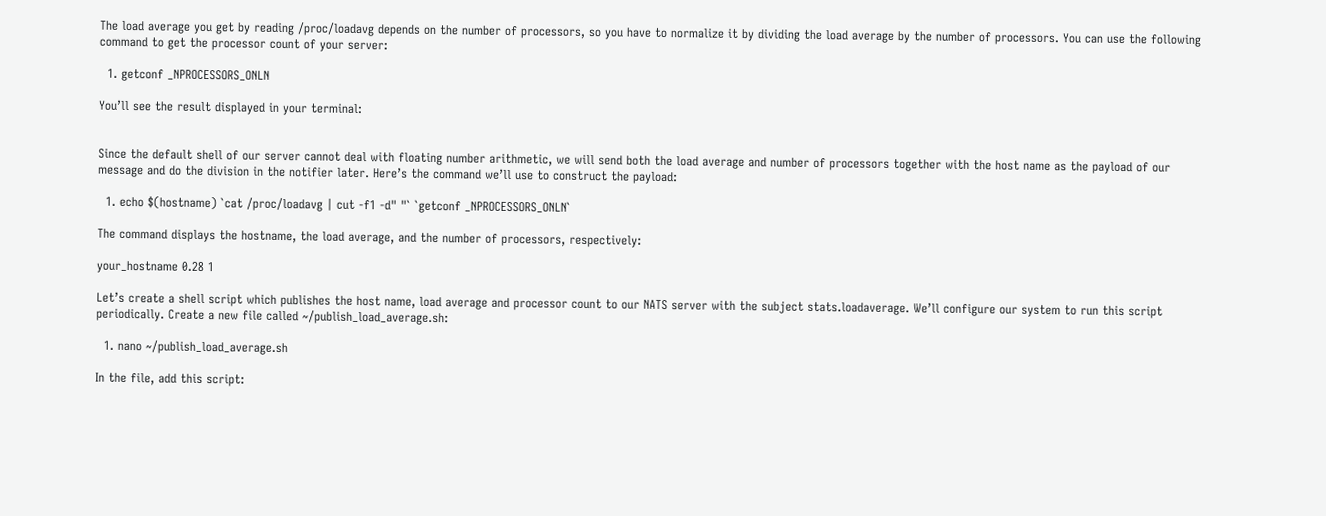The load average you get by reading /proc/loadavg depends on the number of processors, so you have to normalize it by dividing the load average by the number of processors. You can use the following command to get the processor count of your server:

  1. getconf _NPROCESSORS_ONLN

You’ll see the result displayed in your terminal:


Since the default shell of our server cannot deal with floating number arithmetic, we will send both the load average and number of processors together with the host name as the payload of our message and do the division in the notifier later. Here’s the command we’ll use to construct the payload:

  1. echo $(hostname) `cat /proc/loadavg | cut -f1 -d" "` `getconf _NPROCESSORS_ONLN`

The command displays the hostname, the load average, and the number of processors, respectively:

your_hostname 0.28 1

Let’s create a shell script which publishes the host name, load average and processor count to our NATS server with the subject stats.loadaverage. We’ll configure our system to run this script periodically. Create a new file called ~/publish_load_average.sh:

  1. nano ~/publish_load_average.sh

In the file, add this script: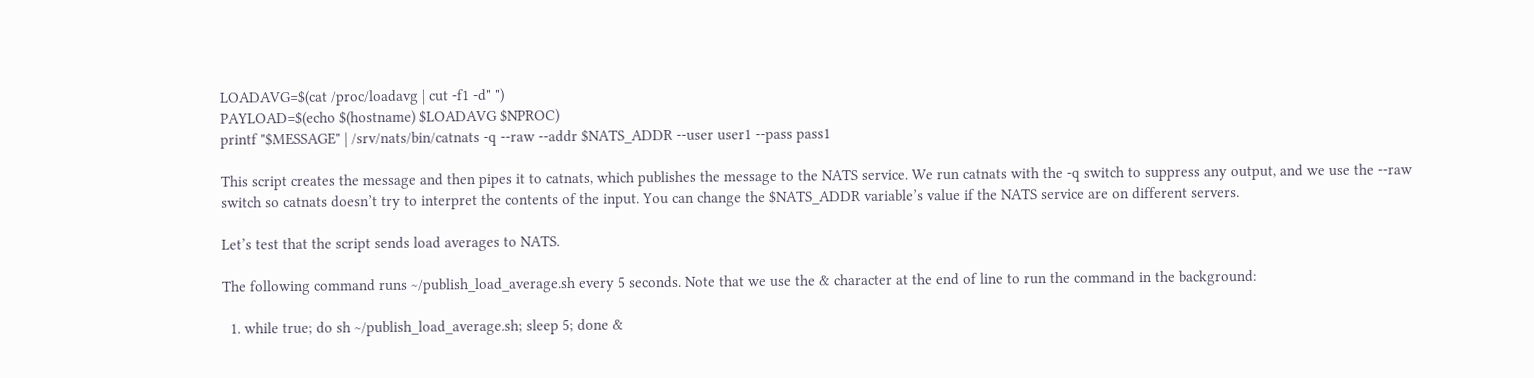LOADAVG=$(cat /proc/loadavg | cut -f1 -d" ")
PAYLOAD=$(echo $(hostname) $LOADAVG $NPROC)
printf "$MESSAGE" | /srv/nats/bin/catnats -q --raw --addr $NATS_ADDR --user user1 --pass pass1

This script creates the message and then pipes it to catnats, which publishes the message to the NATS service. We run catnats with the -q switch to suppress any output, and we use the --raw switch so catnats doesn’t try to interpret the contents of the input. You can change the $NATS_ADDR variable’s value if the NATS service are on different servers.

Let’s test that the script sends load averages to NATS.

The following command runs ~/publish_load_average.sh every 5 seconds. Note that we use the & character at the end of line to run the command in the background:

  1. while true; do sh ~/publish_load_average.sh; sleep 5; done &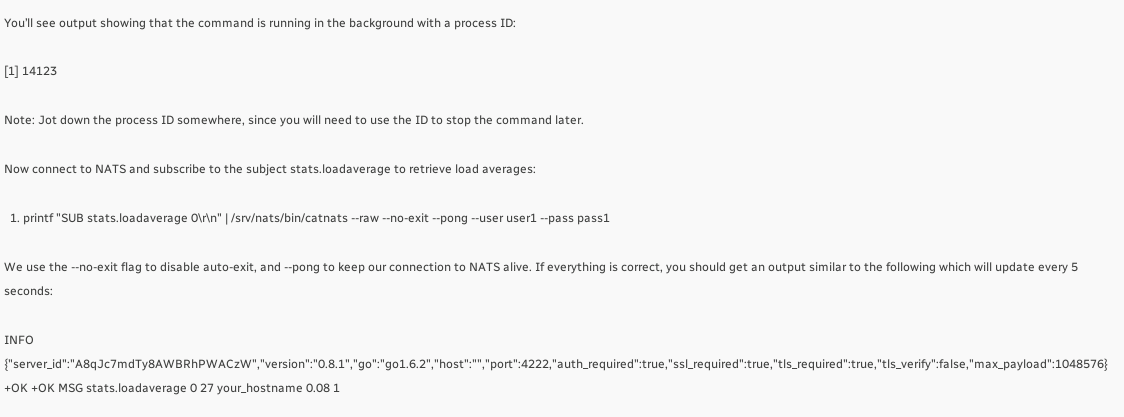You’ll see output showing that the command is running in the background with a process ID:

[1] 14123

Note: Jot down the process ID somewhere, since you will need to use the ID to stop the command later.

Now connect to NATS and subscribe to the subject stats.loadaverage to retrieve load averages:

  1. printf "SUB stats.loadaverage 0\r\n" | /srv/nats/bin/catnats --raw --no-exit --pong --user user1 --pass pass1

We use the --no-exit flag to disable auto-exit, and --pong to keep our connection to NATS alive. If everything is correct, you should get an output similar to the following which will update every 5 seconds:

INFO {"server_id":"A8qJc7mdTy8AWBRhPWACzW","version":"0.8.1","go":"go1.6.2","host":"","port":4222,"auth_required":true,"ssl_required":true,"tls_required":true,"tls_verify":false,"max_payload":1048576} +OK +OK MSG stats.loadaverage 0 27 your_hostname 0.08 1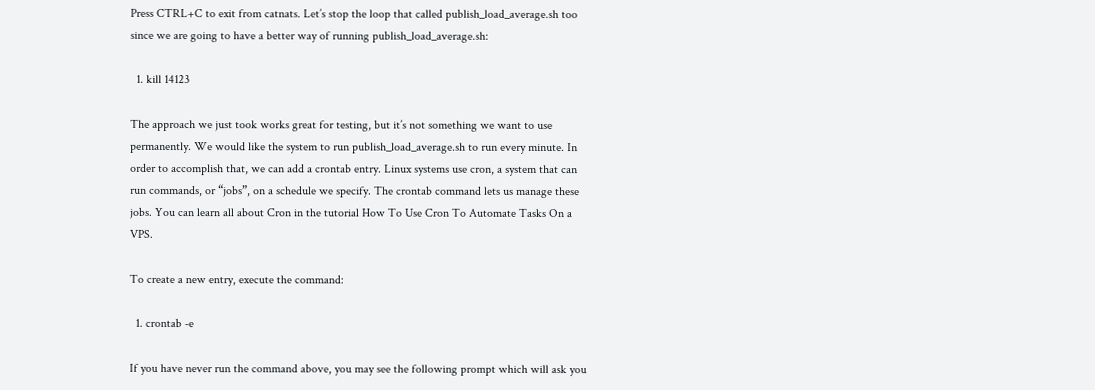Press CTRL+C to exit from catnats. Let’s stop the loop that called publish_load_average.sh too since we are going to have a better way of running publish_load_average.sh:

  1. kill 14123

The approach we just took works great for testing, but it’s not something we want to use permanently. We would like the system to run publish_load_average.sh to run every minute. In order to accomplish that, we can add a crontab entry. Linux systems use cron, a system that can run commands, or “jobs”, on a schedule we specify. The crontab command lets us manage these jobs. You can learn all about Cron in the tutorial How To Use Cron To Automate Tasks On a VPS.

To create a new entry, execute the command:

  1. crontab -e

If you have never run the command above, you may see the following prompt which will ask you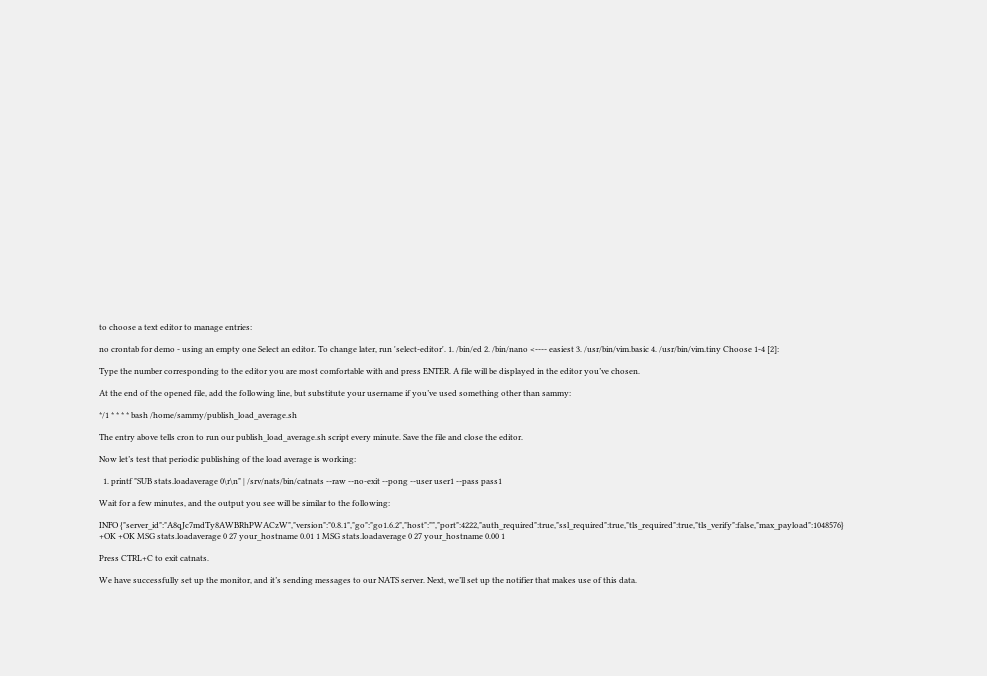to choose a text editor to manage entries:

no crontab for demo - using an empty one Select an editor. To change later, run 'select-editor'. 1. /bin/ed 2. /bin/nano <---- easiest 3. /usr/bin/vim.basic 4. /usr/bin/vim.tiny Choose 1-4 [2]:

Type the number corresponding to the editor you are most comfortable with and press ENTER. A file will be displayed in the editor you’ve chosen.

At the end of the opened file, add the following line, but substitute your username if you’ve used something other than sammy:

*/1 * * * * bash /home/sammy/publish_load_average.sh

The entry above tells cron to run our publish_load_average.sh script every minute. Save the file and close the editor.

Now let’s test that periodic publishing of the load average is working:

  1. printf "SUB stats.loadaverage 0\r\n" | /srv/nats/bin/catnats --raw --no-exit --pong --user user1 --pass pass1

Wait for a few minutes, and the output you see will be similar to the following:

INFO {"server_id":"A8qJc7mdTy8AWBRhPWACzW","version":"0.8.1","go":"go1.6.2","host":"","port":4222,"auth_required":true,"ssl_required":true,"tls_required":true,"tls_verify":false,"max_payload":1048576} +OK +OK MSG stats.loadaverage 0 27 your_hostname 0.01 1 MSG stats.loadaverage 0 27 your_hostname 0.00 1

Press CTRL+C to exit catnats.

We have successfully set up the monitor, and it’s sending messages to our NATS server. Next, we’ll set up the notifier that makes use of this data.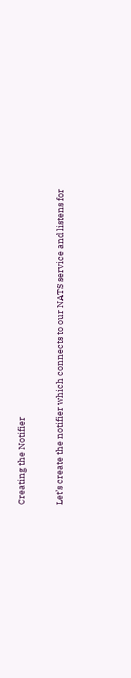Creating the Notifier

Let’s create the notifier which connects to our NATS service and listens for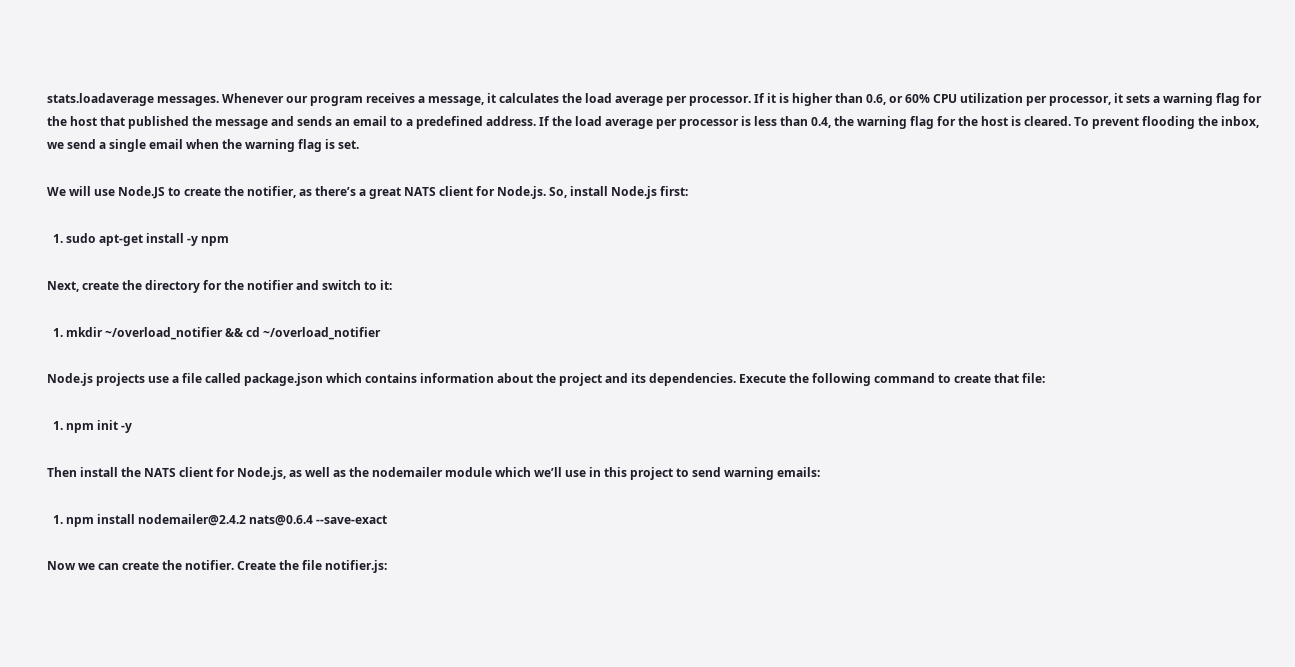stats.loadaverage messages. Whenever our program receives a message, it calculates the load average per processor. If it is higher than 0.6, or 60% CPU utilization per processor, it sets a warning flag for the host that published the message and sends an email to a predefined address. If the load average per processor is less than 0.4, the warning flag for the host is cleared. To prevent flooding the inbox, we send a single email when the warning flag is set.

We will use Node.JS to create the notifier, as there’s a great NATS client for Node.js. So, install Node.js first:

  1. sudo apt-get install -y npm

Next, create the directory for the notifier and switch to it:

  1. mkdir ~/overload_notifier && cd ~/overload_notifier

Node.js projects use a file called package.json which contains information about the project and its dependencies. Execute the following command to create that file:

  1. npm init -y

Then install the NATS client for Node.js, as well as the nodemailer module which we’ll use in this project to send warning emails:

  1. npm install nodemailer@2.4.2 nats@0.6.4 --save-exact

Now we can create the notifier. Create the file notifier.js: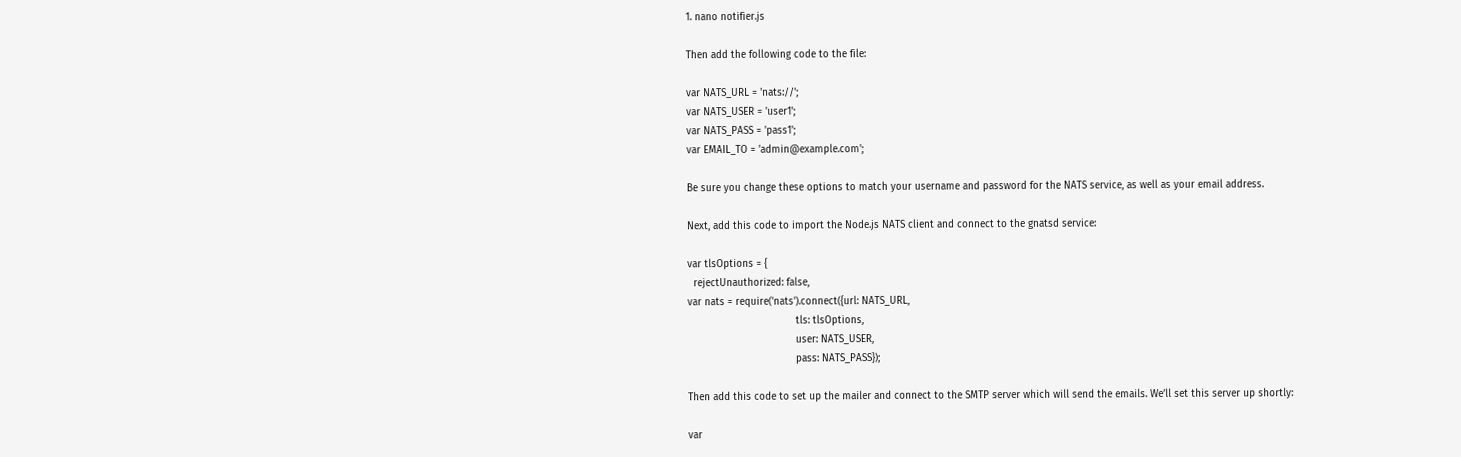1. nano notifier.js

Then add the following code to the file:

var NATS_URL = 'nats://';
var NATS_USER = 'user1';
var NATS_PASS = 'pass1';
var EMAIL_TO = 'admin@example.com';

Be sure you change these options to match your username and password for the NATS service, as well as your email address.

Next, add this code to import the Node.js NATS client and connect to the gnatsd service:

var tlsOptions = {
  rejectUnauthorized: false,
var nats = require('nats').connect({url: NATS_URL,
                                    tls: tlsOptions,
                                    user: NATS_USER,
                                    pass: NATS_PASS});

Then add this code to set up the mailer and connect to the SMTP server which will send the emails. We’ll set this server up shortly:

var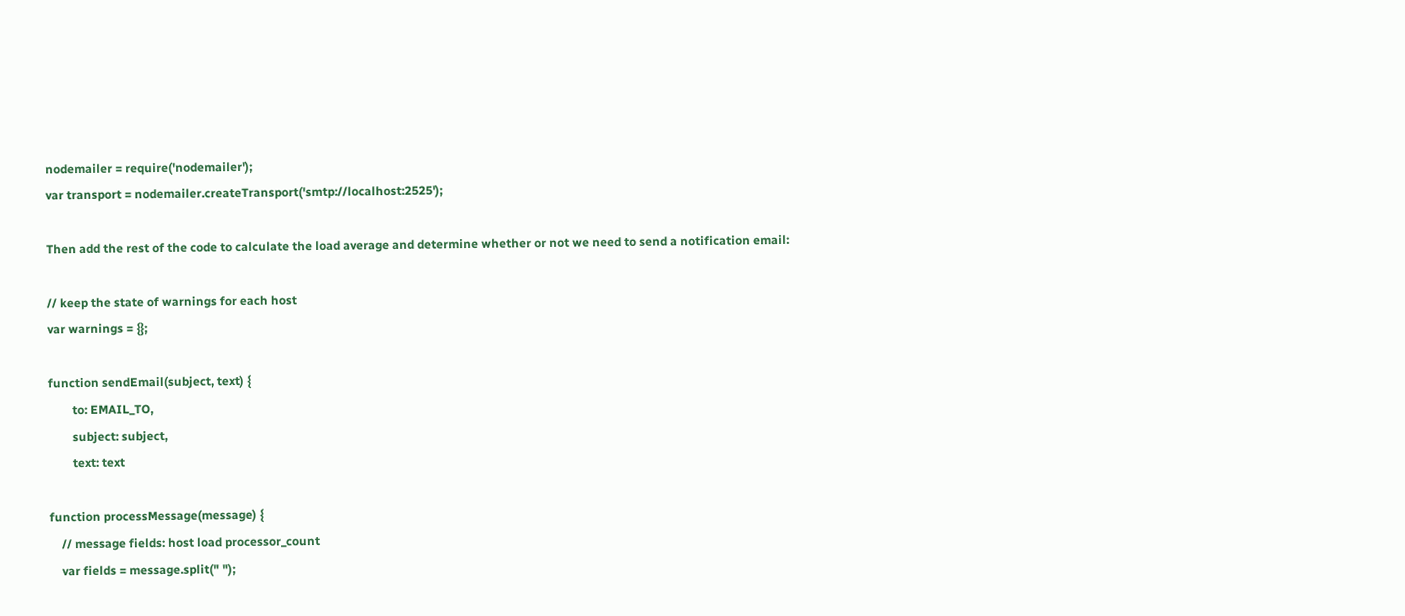nodemailer = require('nodemailer');
var transport = nodemailer.createTransport('smtp://localhost:2525');

Then add the rest of the code to calculate the load average and determine whether or not we need to send a notification email:

// keep the state of warnings for each host
var warnings = {};

function sendEmail(subject, text) {
        to: EMAIL_TO,
        subject: subject,
        text: text

function processMessage(message) {
    // message fields: host load processor_count
    var fields = message.split(" ");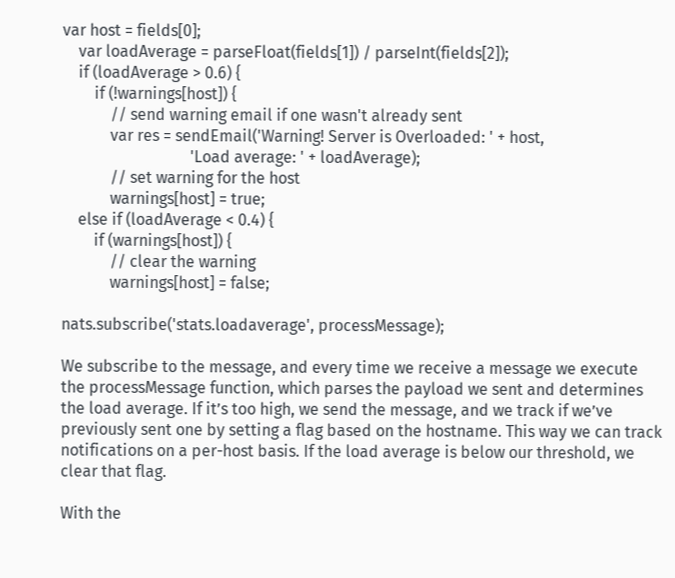var host = fields[0];
    var loadAverage = parseFloat(fields[1]) / parseInt(fields[2]);
    if (loadAverage > 0.6) {
        if (!warnings[host]) {
            // send warning email if one wasn't already sent
            var res = sendEmail('Warning! Server is Overloaded: ' + host,
                                'Load average: ' + loadAverage);
            // set warning for the host
            warnings[host] = true;
    else if (loadAverage < 0.4) {
        if (warnings[host]) {
            // clear the warning
            warnings[host] = false;

nats.subscribe('stats.loadaverage', processMessage);

We subscribe to the message, and every time we receive a message we execute the processMessage function, which parses the payload we sent and determines the load average. If it’s too high, we send the message, and we track if we’ve previously sent one by setting a flag based on the hostname. This way we can track notifications on a per-host basis. If the load average is below our threshold, we clear that flag.

With the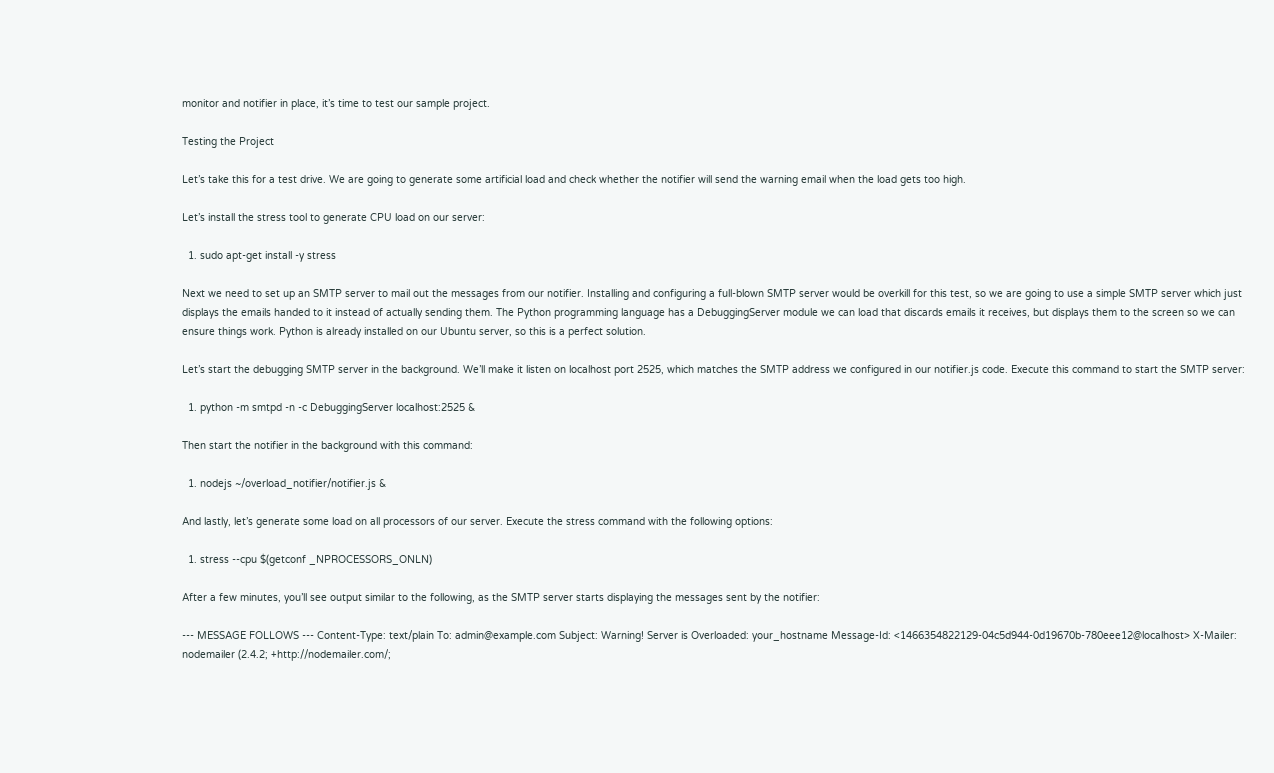monitor and notifier in place, it’s time to test our sample project.

Testing the Project

Let’s take this for a test drive. We are going to generate some artificial load and check whether the notifier will send the warning email when the load gets too high.

Let’s install the stress tool to generate CPU load on our server:

  1. sudo apt-get install -y stress

Next we need to set up an SMTP server to mail out the messages from our notifier. Installing and configuring a full-blown SMTP server would be overkill for this test, so we are going to use a simple SMTP server which just displays the emails handed to it instead of actually sending them. The Python programming language has a DebuggingServer module we can load that discards emails it receives, but displays them to the screen so we can ensure things work. Python is already installed on our Ubuntu server, so this is a perfect solution.

Let’s start the debugging SMTP server in the background. We’ll make it listen on localhost port 2525, which matches the SMTP address we configured in our notifier.js code. Execute this command to start the SMTP server:

  1. python -m smtpd -n -c DebuggingServer localhost:2525 &

Then start the notifier in the background with this command:

  1. nodejs ~/overload_notifier/notifier.js &

And lastly, let’s generate some load on all processors of our server. Execute the stress command with the following options:

  1. stress --cpu $(getconf _NPROCESSORS_ONLN)

After a few minutes, you’ll see output similar to the following, as the SMTP server starts displaying the messages sent by the notifier:

--- MESSAGE FOLLOWS --- Content-Type: text/plain To: admin@example.com Subject: Warning! Server is Overloaded: your_hostname Message-Id: <1466354822129-04c5d944-0d19670b-780eee12@localhost> X-Mailer: nodemailer (2.4.2; +http://nodemailer.com/;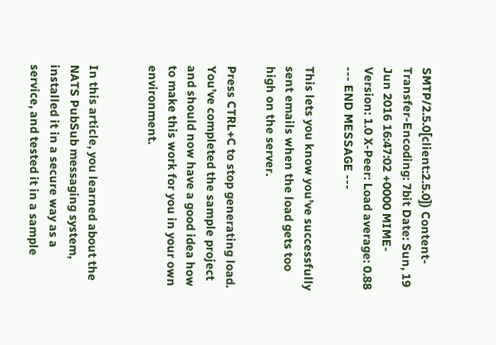SMTP/2.5.0[client:2.5.0]) Content-Transfer-Encoding: 7bit Date: Sun, 19 Jun 2016 16:47:02 +0000 MIME-Version: 1.0 X-Peer: Load average: 0.88 --- END MESSAGE ---

This lets you know you’ve successfully sent emails when the load gets too high on the server.

Press CTRL+C to stop generating load. You’ve completed the sample project and should now have a good idea how to make this work for you in your own environment.


In this article, you learned about the NATS PubSub messaging system, installed it in a secure way as a service, and tested it in a sample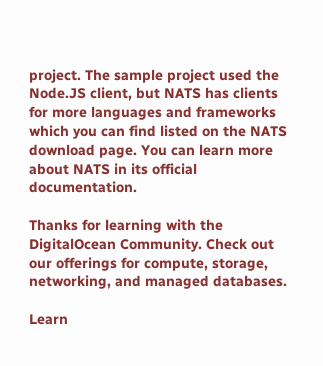project. The sample project used the Node.JS client, but NATS has clients for more languages and frameworks which you can find listed on the NATS download page. You can learn more about NATS in its official documentation.

Thanks for learning with the DigitalOcean Community. Check out our offerings for compute, storage, networking, and managed databases.

Learn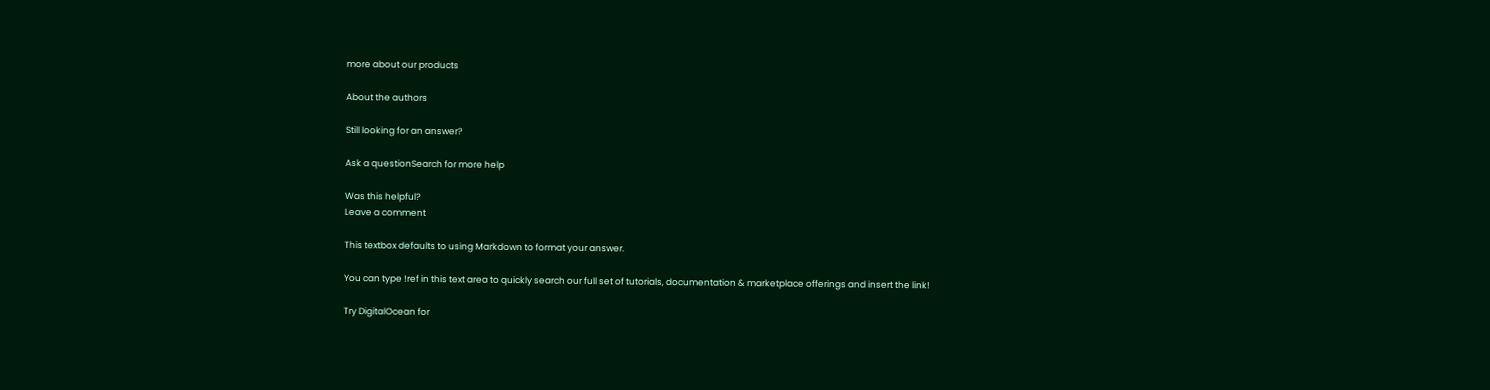more about our products

About the authors

Still looking for an answer?

Ask a questionSearch for more help

Was this helpful?
Leave a comment

This textbox defaults to using Markdown to format your answer.

You can type !ref in this text area to quickly search our full set of tutorials, documentation & marketplace offerings and insert the link!

Try DigitalOcean for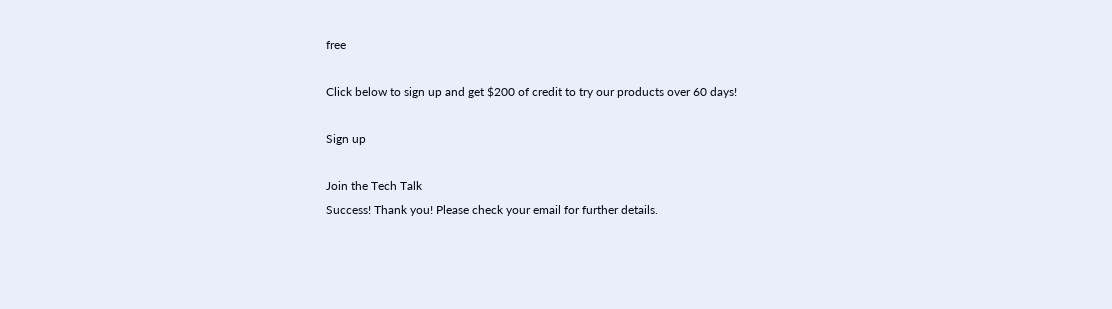free

Click below to sign up and get $200 of credit to try our products over 60 days!

Sign up

Join the Tech Talk
Success! Thank you! Please check your email for further details.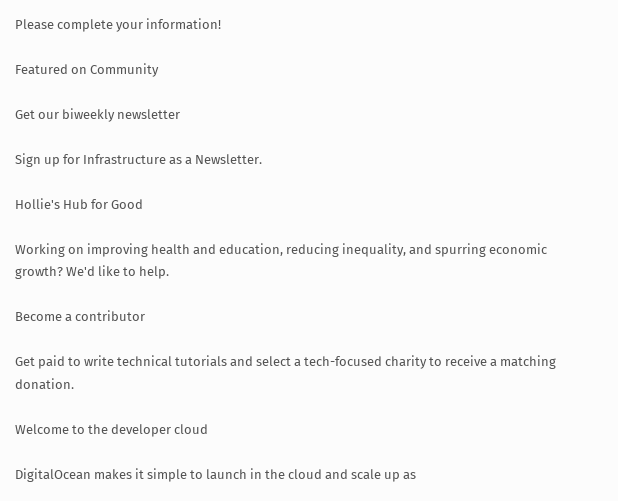Please complete your information!

Featured on Community

Get our biweekly newsletter

Sign up for Infrastructure as a Newsletter.

Hollie's Hub for Good

Working on improving health and education, reducing inequality, and spurring economic growth? We'd like to help.

Become a contributor

Get paid to write technical tutorials and select a tech-focused charity to receive a matching donation.

Welcome to the developer cloud

DigitalOcean makes it simple to launch in the cloud and scale up as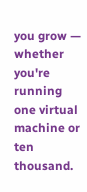you grow — whether you're running one virtual machine or ten thousand.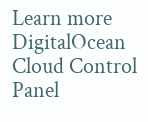Learn more
DigitalOcean Cloud Control Panel